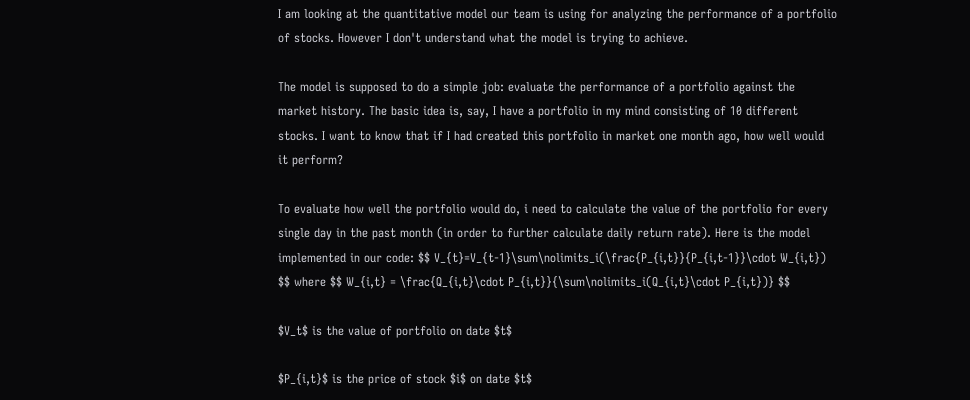I am looking at the quantitative model our team is using for analyzing the performance of a portfolio of stocks. However I don't understand what the model is trying to achieve.

The model is supposed to do a simple job: evaluate the performance of a portfolio against the market history. The basic idea is, say, I have a portfolio in my mind consisting of 10 different stocks. I want to know that if I had created this portfolio in market one month ago, how well would it perform?

To evaluate how well the portfolio would do, i need to calculate the value of the portfolio for every single day in the past month (in order to further calculate daily return rate). Here is the model implemented in our code: $$ V_{t}=V_{t-1}\sum\nolimits_i(\frac{P_{i,t}}{P_{i,t-1}}\cdot W_{i,t}) $$ where $$ W_{i,t} = \frac{Q_{i,t}\cdot P_{i,t}}{\sum\nolimits_i(Q_{i,t}\cdot P_{i,t})} $$

$V_t$ is the value of portfolio on date $t$

$P_{i,t}$ is the price of stock $i$ on date $t$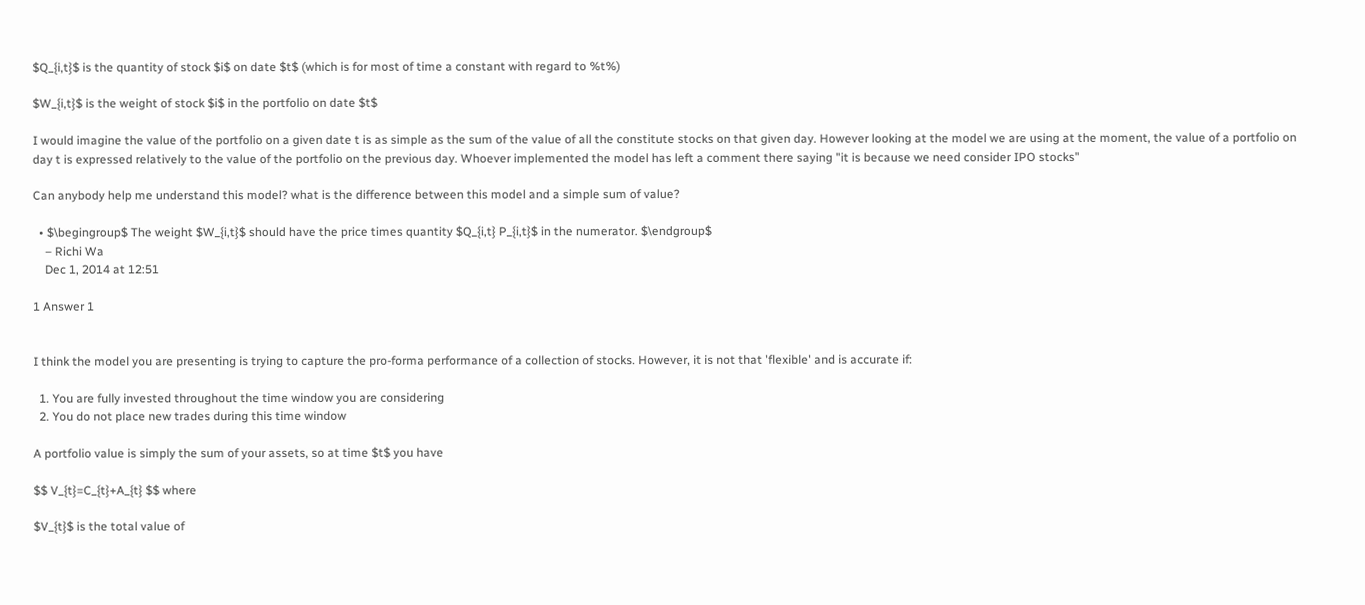$Q_{i,t}$ is the quantity of stock $i$ on date $t$ (which is for most of time a constant with regard to %t%)

$W_{i,t}$ is the weight of stock $i$ in the portfolio on date $t$

I would imagine the value of the portfolio on a given date t is as simple as the sum of the value of all the constitute stocks on that given day. However looking at the model we are using at the moment, the value of a portfolio on day t is expressed relatively to the value of the portfolio on the previous day. Whoever implemented the model has left a comment there saying "it is because we need consider IPO stocks"

Can anybody help me understand this model? what is the difference between this model and a simple sum of value?

  • $\begingroup$ The weight $W_{i,t}$ should have the price times quantity $Q_{i,t} P_{i,t}$ in the numerator. $\endgroup$
    – Richi Wa
    Dec 1, 2014 at 12:51

1 Answer 1


I think the model you are presenting is trying to capture the pro-forma performance of a collection of stocks. However, it is not that 'flexible' and is accurate if:

  1. You are fully invested throughout the time window you are considering
  2. You do not place new trades during this time window

A portfolio value is simply the sum of your assets, so at time $t$ you have

$$ V_{t}=C_{t}+A_{t} $$ where

$V_{t}$ is the total value of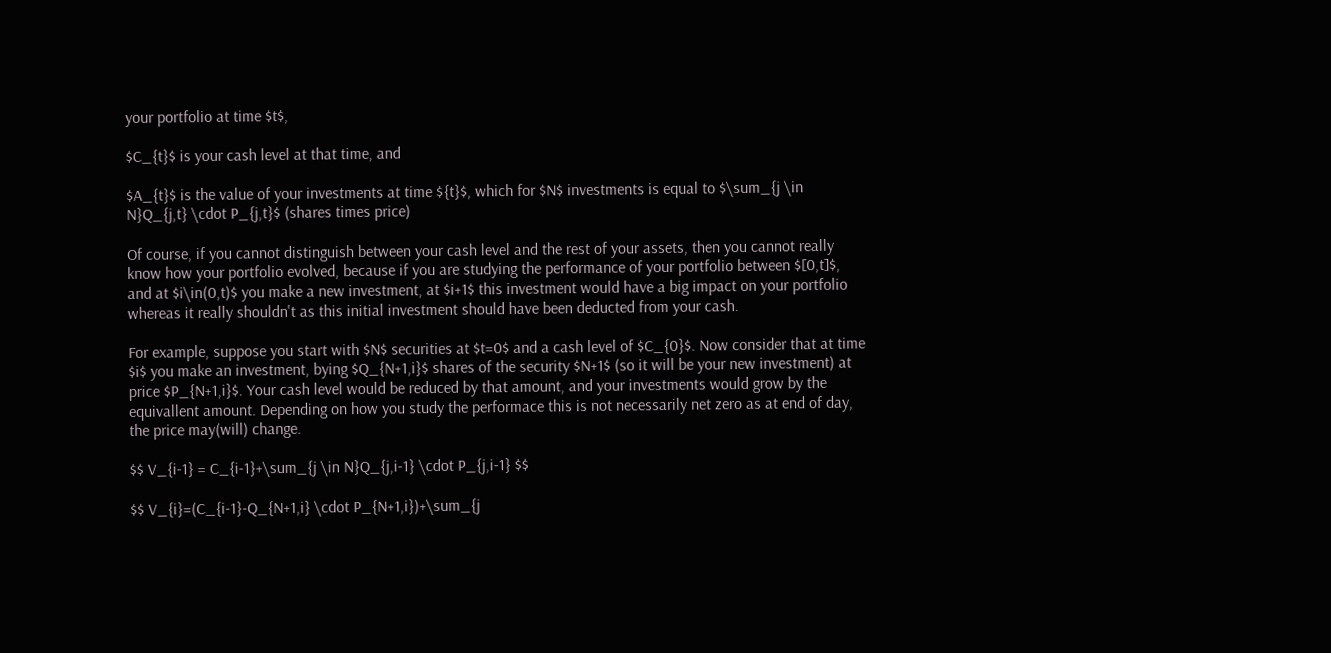your portfolio at time $t$,

$C_{t}$ is your cash level at that time, and

$A_{t}$ is the value of your investments at time ${t}$, which for $N$ investments is equal to $\sum_{j \in N}Q_{j,t} \cdot P_{j,t}$ (shares times price)

Of course, if you cannot distinguish between your cash level and the rest of your assets, then you cannot really know how your portfolio evolved, because if you are studying the performance of your portfolio between $[0,t]$, and at $i\in(0,t)$ you make a new investment, at $i+1$ this investment would have a big impact on your portfolio whereas it really shouldn't as this initial investment should have been deducted from your cash.

For example, suppose you start with $N$ securities at $t=0$ and a cash level of $C_{0}$. Now consider that at time $i$ you make an investment, bying $Q_{N+1,i}$ shares of the security $N+1$ (so it will be your new investment) at price $P_{N+1,i}$. Your cash level would be reduced by that amount, and your investments would grow by the equivallent amount. Depending on how you study the performace this is not necessarily net zero as at end of day, the price may(will) change.

$$ V_{i-1} = C_{i-1}+\sum_{j \in N}Q_{j,i-1} \cdot P_{j,i-1} $$

$$ V_{i}=(C_{i-1}-Q_{N+1,i} \cdot P_{N+1,i})+\sum_{j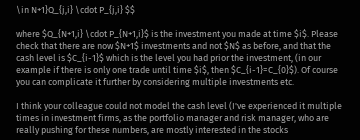\in N+1}Q_{j,i} \cdot P_{j,i} $$

where $Q_{N+1,i} \cdot P_{N+1,i}$ is the investment you made at time $i$. Please check that there are now $N+1$ investments and not $N$ as before, and that the cash level is $C_{i-1}$ which is the level you had prior the investment, (in our example if there is only one trade until time $i$, then $C_{i-1}=C_{0}$). Of course you can complicate it further by considering multiple investments etc.

I think your colleague could not model the cash level (I've experienced it multiple times in investment firms, as the portfolio manager and risk manager, who are really pushing for these numbers, are mostly interested in the stocks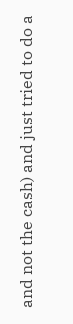and not the cash) and just tried to do a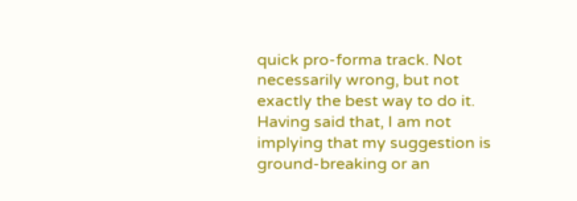quick pro-forma track. Not necessarily wrong, but not exactly the best way to do it. Having said that, I am not implying that my suggestion is ground-breaking or an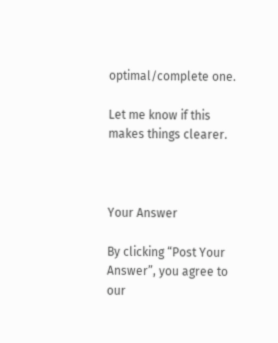optimal/complete one.

Let me know if this makes things clearer.



Your Answer

By clicking “Post Your Answer”, you agree to our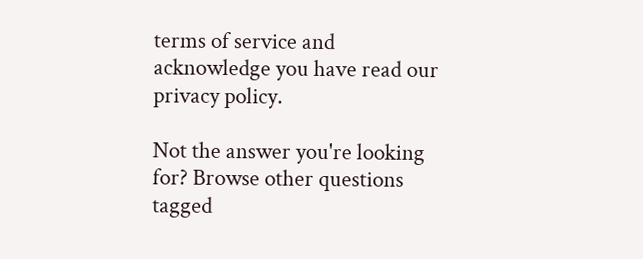terms of service and acknowledge you have read our privacy policy.

Not the answer you're looking for? Browse other questions tagged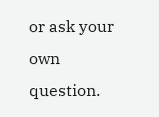or ask your own question.